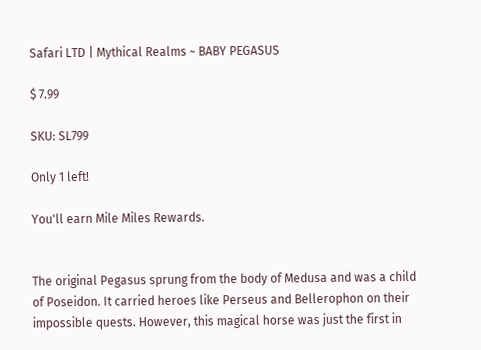Safari LTD | Mythical Realms ~ BABY PEGASUS

$ 7.99

SKU: SL799

Only 1 left!

You'll earn Mile Miles Rewards.


The original Pegasus sprung from the body of Medusa and was a child of Poseidon. It carried heroes like Perseus and Bellerophon on their impossible quests. However, this magical horse was just the first in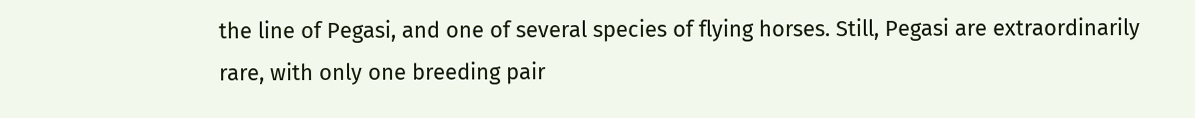the line of Pegasi, and one of several species of flying horses. Still, Pegasi are extraordinarily rare, with only one breeding pair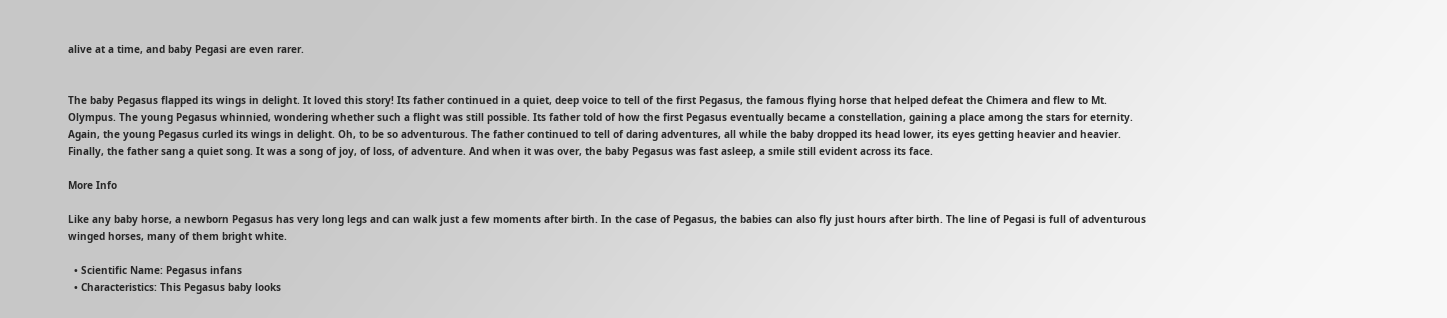alive at a time, and baby Pegasi are even rarer.


The baby Pegasus flapped its wings in delight. It loved this story! Its father continued in a quiet, deep voice to tell of the first Pegasus, the famous flying horse that helped defeat the Chimera and flew to Mt. Olympus. The young Pegasus whinnied, wondering whether such a flight was still possible. Its father told of how the first Pegasus eventually became a constellation, gaining a place among the stars for eternity. Again, the young Pegasus curled its wings in delight. Oh, to be so adventurous. The father continued to tell of daring adventures, all while the baby dropped its head lower, its eyes getting heavier and heavier. Finally, the father sang a quiet song. It was a song of joy, of loss, of adventure. And when it was over, the baby Pegasus was fast asleep, a smile still evident across its face.

More Info

Like any baby horse, a newborn Pegasus has very long legs and can walk just a few moments after birth. In the case of Pegasus, the babies can also fly just hours after birth. The line of Pegasi is full of adventurous winged horses, many of them bright white.

  • Scientific Name: Pegasus infans
  • Characteristics: This Pegasus baby looks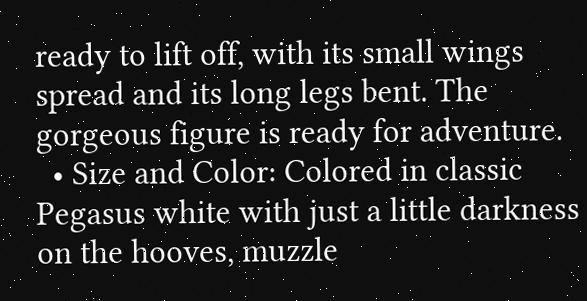ready to lift off, with its small wings spread and its long legs bent. The gorgeous figure is ready for adventure.
  • Size and Color: Colored in classic Pegasus white with just a little darkness on the hooves, muzzle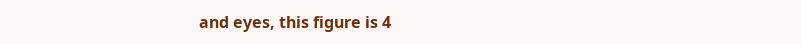and eyes, this figure is 4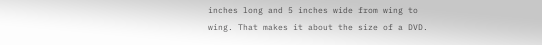inches long and 5 inches wide from wing to wing. That makes it about the size of a DVD.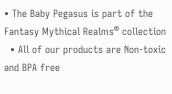• The Baby Pegasus is part of the Fantasy Mythical Realms® collection
  • All of our products are Non-toxic and BPA free